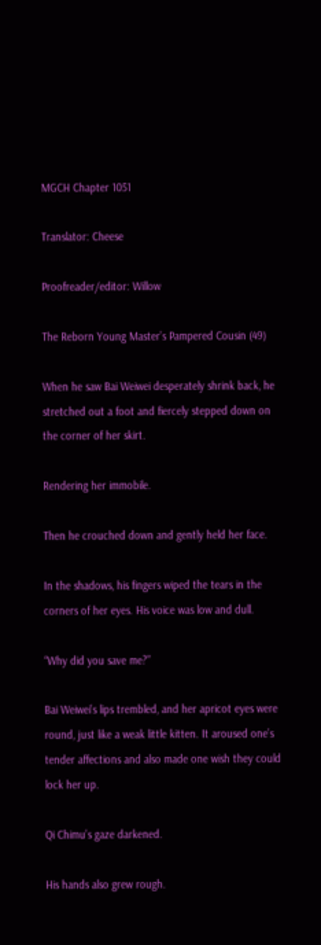MGCH Chapter 1051

Translator: Cheese

Proofreader/editor: Willow

The Reborn Young Master’s Pampered Cousin (49)

When he saw Bai Weiwei desperately shrink back, he stretched out a foot and fiercely stepped down on the corner of her skirt.

Rendering her immobile.

Then he crouched down and gently held her face.

In the shadows, his fingers wiped the tears in the corners of her eyes. His voice was low and dull.

“Why did you save me?”

Bai Weiwei’s lips trembled, and her apricot eyes were round, just like a weak little kitten. It aroused one’s tender affections and also made one wish they could lock her up.

Qi Chimu’s gaze darkened.

His hands also grew rough.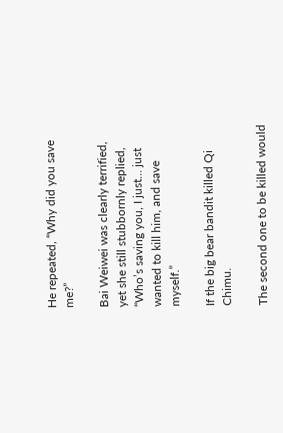He repeated, “Why did you save me?”

Bai Weiwei was clearly terrified, yet she still stubbornly replied, “Who’s saving you, I just… just wanted to kill him, and save myself.”

If the big bear bandit killed Qi Chimu.

The second one to be killed would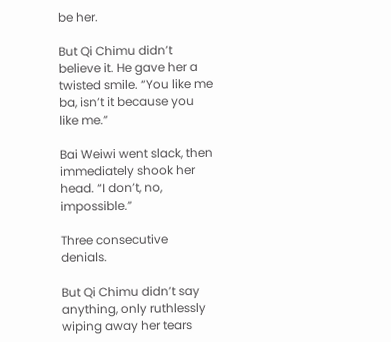be her.

But Qi Chimu didn’t believe it. He gave her a twisted smile. “You like me ba, isn’t it because you like me.”

Bai Weiwi went slack, then immediately shook her head. “I don’t, no, impossible.”

Three consecutive denials.

But Qi Chimu didn’t say anything, only ruthlessly wiping away her tears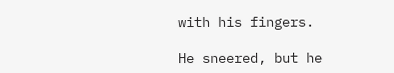with his fingers.

He sneered, but he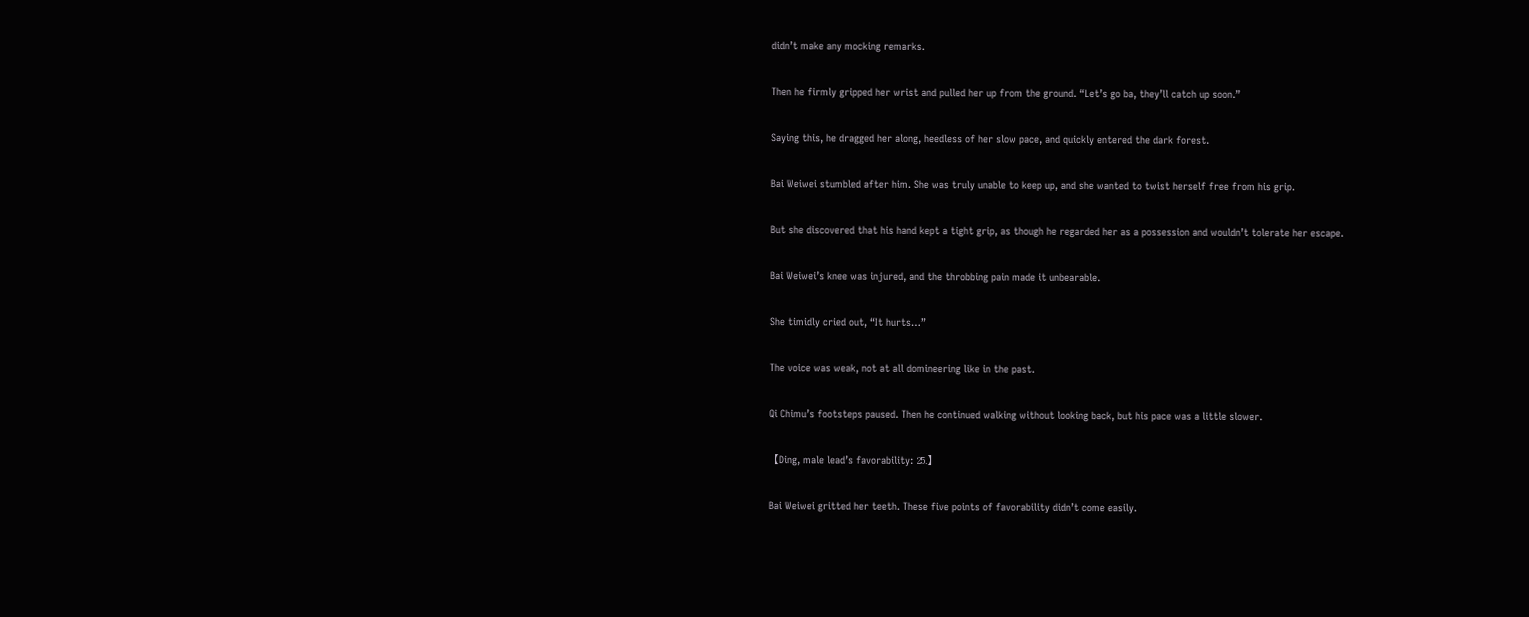didn’t make any mocking remarks.

Then he firmly gripped her wrist and pulled her up from the ground. “Let’s go ba, they’ll catch up soon.”

Saying this, he dragged her along, heedless of her slow pace, and quickly entered the dark forest.

Bai Weiwei stumbled after him. She was truly unable to keep up, and she wanted to twist herself free from his grip.

But she discovered that his hand kept a tight grip, as though he regarded her as a possession and wouldn’t tolerate her escape.

Bai Weiwei’s knee was injured, and the throbbing pain made it unbearable.

She timidly cried out, “It hurts…”

The voice was weak, not at all domineering like in the past.

Qi Chimu’s footsteps paused. Then he continued walking without looking back, but his pace was a little slower.

【Ding, male lead’s favorability: 25.】

Bai Weiwei gritted her teeth. These five points of favorability didn’t come easily.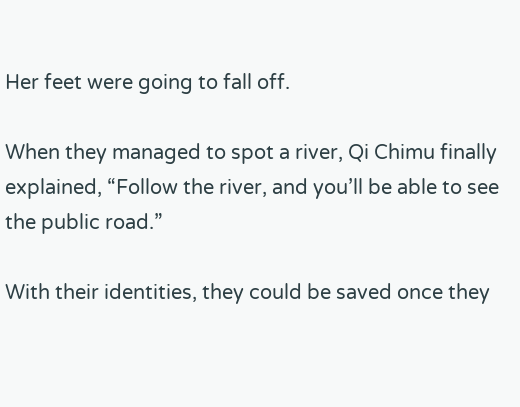Her feet were going to fall off.

When they managed to spot a river, Qi Chimu finally explained, “Follow the river, and you’ll be able to see the public road.”

With their identities, they could be saved once they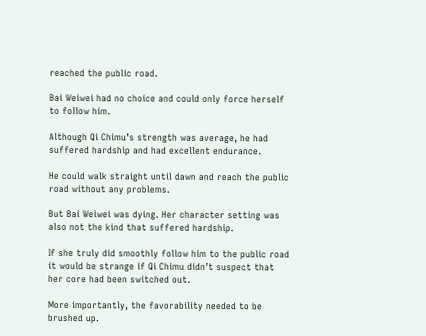reached the public road.

Bai Weiwei had no choice and could only force herself to follow him.

Although Qi Chimu’s strength was average, he had suffered hardship and had excellent endurance.

He could walk straight until dawn and reach the public road without any problems.

But Bai Weiwei was dying. Her character setting was also not the kind that suffered hardship.

If she truly did smoothly follow him to the public road it would be strange if Qi Chimu didn’t suspect that her core had been switched out.

More importantly, the favorability needed to be brushed up.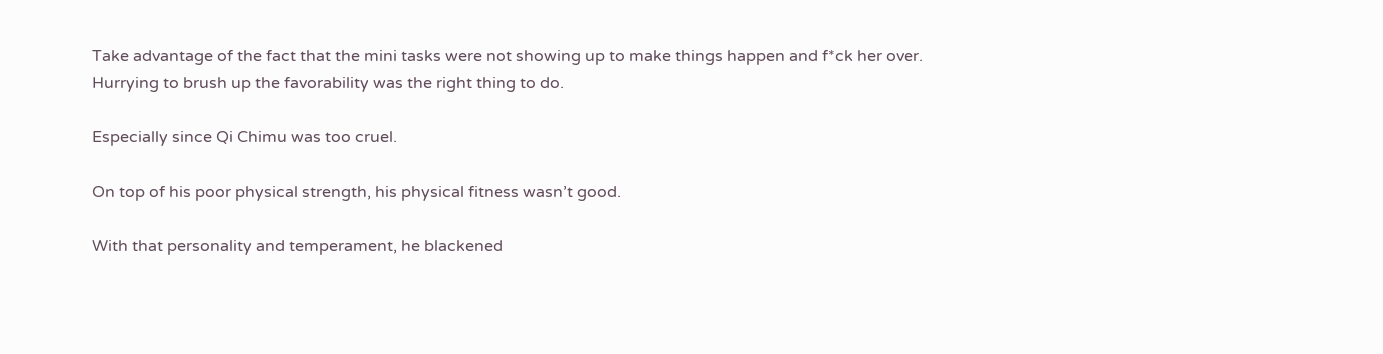Take advantage of the fact that the mini tasks were not showing up to make things happen and f*ck her over. Hurrying to brush up the favorability was the right thing to do.

Especially since Qi Chimu was too cruel.

On top of his poor physical strength, his physical fitness wasn’t good.

With that personality and temperament, he blackened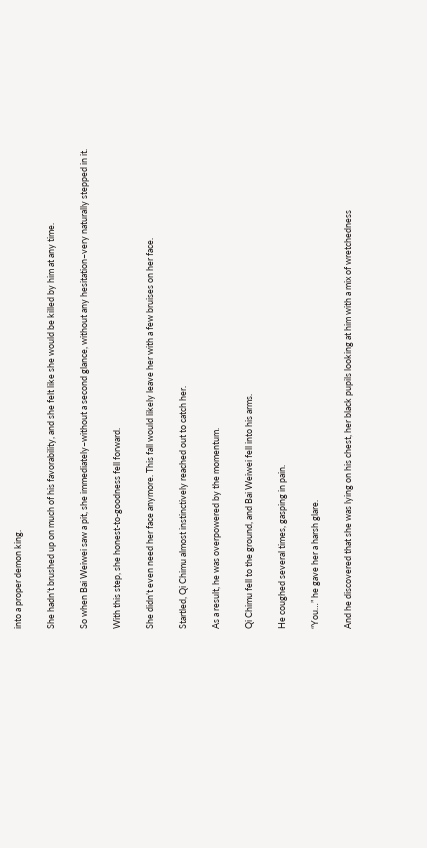into a proper demon king.

She hadn’t brushed up on much of his favorability, and she felt like she would be killed by him at any time.

So when Bai Weiwei saw a pit, she immediately–without a second glance, without any hesitation–very naturally stepped in it.

With this step, she honest-to-goodness fell forward.

She didn’t even need her face anymore. This fall would likely leave her with a few bruises on her face.

Startled, Qi Chimu almost instinctively reached out to catch her.

As a result, he was overpowered by the momentum.

Qi Chimu fell to the ground, and Bai Weiwei fell into his arms.

He coughed several times, gasping in pain.

“You…” he gave her a harsh glare.

And he discovered that she was lying on his chest, her black pupils looking at him with a mix of wretchedness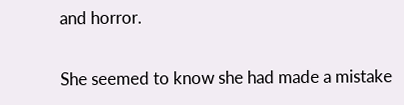and horror.

She seemed to know she had made a mistake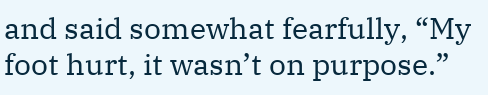and said somewhat fearfully, “My foot hurt, it wasn’t on purpose.”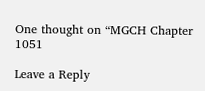One thought on “MGCH Chapter 1051

Leave a Reply